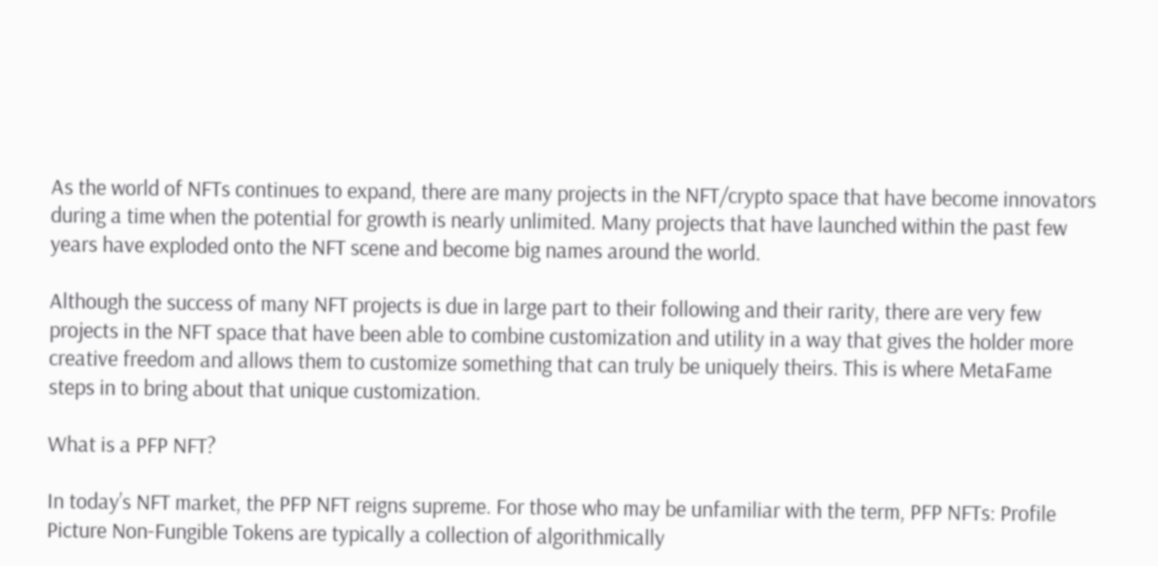As the world of NFTs continues to expand, there are many projects in the NFT/crypto space that have become innovators during a time when the potential for growth is nearly unlimited. Many projects that have launched within the past few years have exploded onto the NFT scene and become big names around the world.

Although the success of many NFT projects is due in large part to their following and their rarity, there are very few projects in the NFT space that have been able to combine customization and utility in a way that gives the holder more creative freedom and allows them to customize something that can truly be uniquely theirs. This is where MetaFame steps in to bring about that unique customization.

What is a PFP NFT?

In today’s NFT market, the PFP NFT reigns supreme. For those who may be unfamiliar with the term, PFP NFTs: Profile Picture Non-Fungible Tokens are typically a collection of algorithmically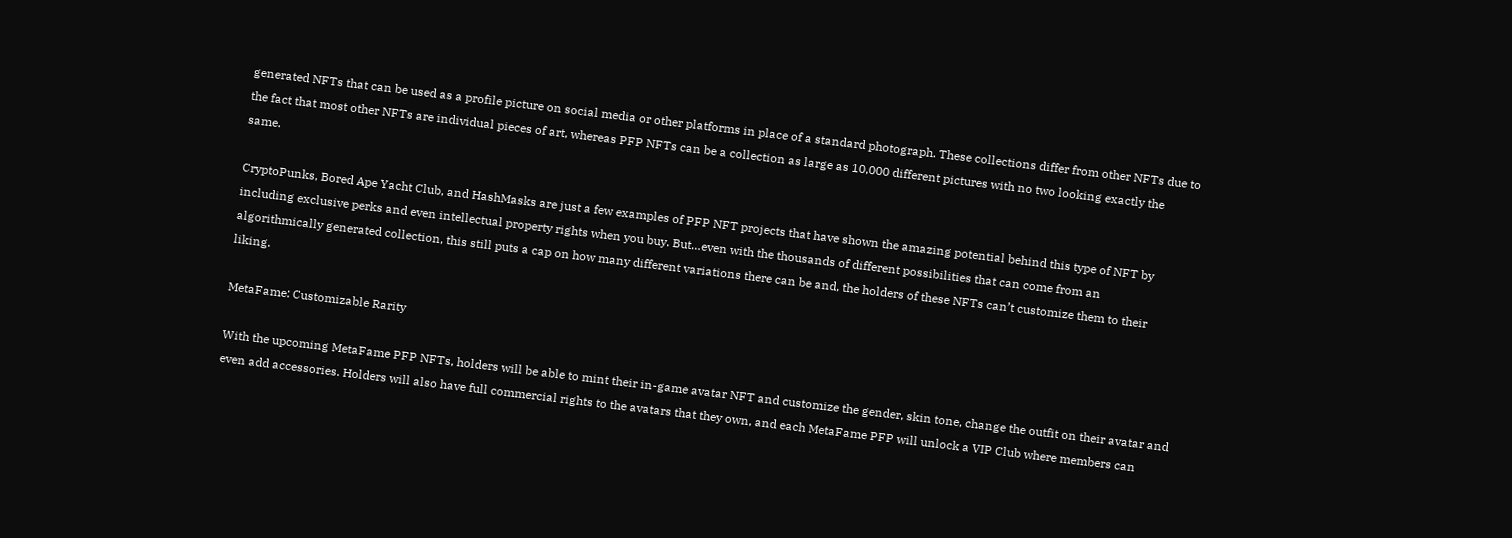generated NFTs that can be used as a profile picture on social media or other platforms in place of a standard photograph. These collections differ from other NFTs due to the fact that most other NFTs are individual pieces of art, whereas PFP NFTs can be a collection as large as 10,000 different pictures with no two looking exactly the same.

CryptoPunks, Bored Ape Yacht Club, and HashMasks are just a few examples of PFP NFT projects that have shown the amazing potential behind this type of NFT by including exclusive perks and even intellectual property rights when you buy. But…even with the thousands of different possibilities that can come from an algorithmically generated collection, this still puts a cap on how many different variations there can be and, the holders of these NFTs can’t customize them to their liking.

MetaFame: Customizable Rarity

With the upcoming MetaFame PFP NFTs, holders will be able to mint their in-game avatar NFT and customize the gender, skin tone, change the outfit on their avatar and even add accessories. Holders will also have full commercial rights to the avatars that they own, and each MetaFame PFP will unlock a VIP Club where members can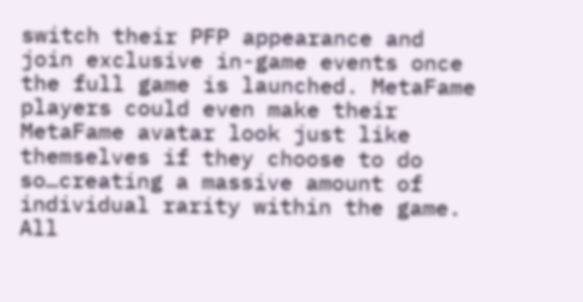switch their PFP appearance and join exclusive in-game events once the full game is launched. MetaFame players could even make their MetaFame avatar look just like themselves if they choose to do so…creating a massive amount of individual rarity within the game. All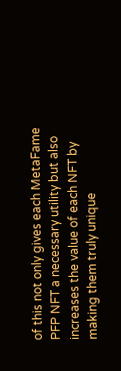of this not only gives each MetaFame PFP NFT a necessary utility but also increases the value of each NFT by making them truly unique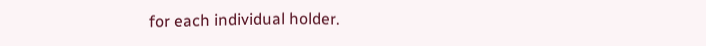for each individual holder.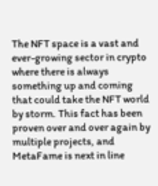The NFT space is a vast and ever-growing sector in crypto where there is always something up and coming that could take the NFT world by storm. This fact has been proven over and over again by multiple projects, and MetaFame is next in line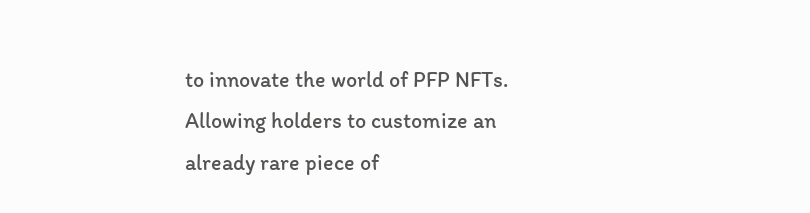to innovate the world of PFP NFTs. Allowing holders to customize an already rare piece of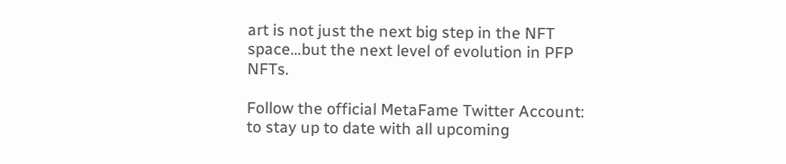art is not just the next big step in the NFT space…but the next level of evolution in PFP NFTs.

Follow the official MetaFame Twitter Account: to stay up to date with all upcoming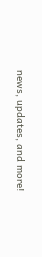news, updates, and more!